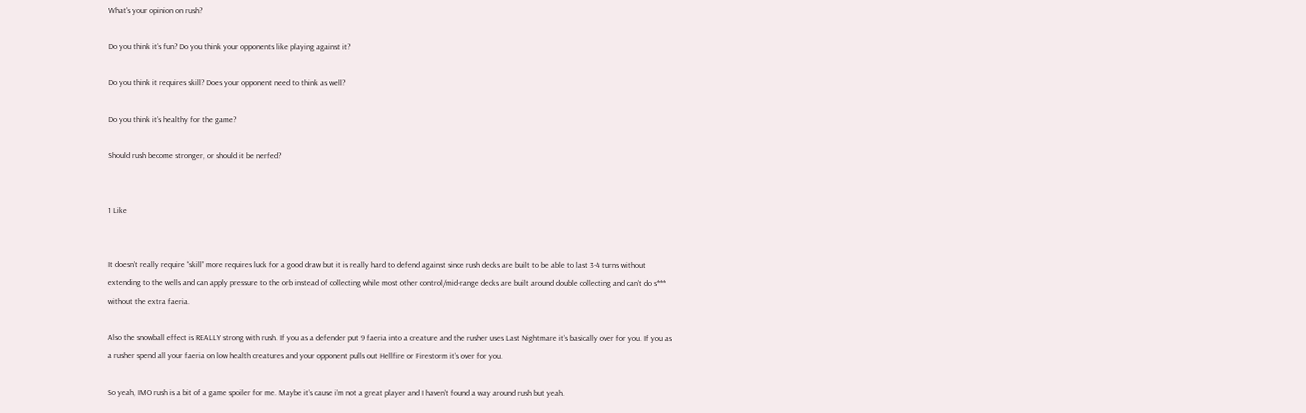What's your opinion on rush?

Do you think it’s fun? Do you think your opponents like playing against it?

Do you think it requires skill? Does your opponent need to think as well?

Do you think it’s healthy for the game?

Should rush become stronger, or should it be nerfed?


1 Like


It doesn’t really require “skill” more requires luck for a good draw but it is really hard to defend against since rush decks are built to be able to last 3-4 turns without extending to the wells and can apply pressure to the orb instead of collecting while most other control/mid-range decks are built around double collecting and can’t do s*** without the extra faeria.

Also the snowball effect is REALLY strong with rush. If you as a defender put 9 faeria into a creature and the rusher uses Last Nightmare it’s basically over for you. If you as a rusher spend all your faeria on low health creatures and your opponent pulls out Hellfire or Firestorm it’s over for you.

So yeah, IMO rush is a bit of a game spoiler for me. Maybe it’s cause i’m not a great player and I haven’t found a way around rush but yeah.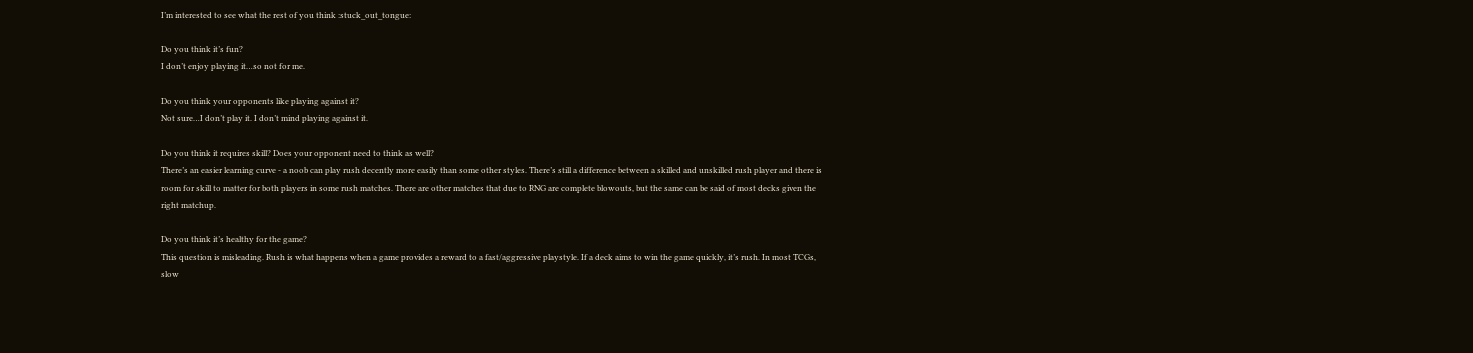I’m interested to see what the rest of you think :stuck_out_tongue:

Do you think it’s fun?
I don’t enjoy playing it…so not for me.

Do you think your opponents like playing against it?
Not sure…I don’t play it. I don’t mind playing against it.

Do you think it requires skill? Does your opponent need to think as well?
There’s an easier learning curve - a noob can play rush decently more easily than some other styles. There’s still a difference between a skilled and unskilled rush player and there is room for skill to matter for both players in some rush matches. There are other matches that due to RNG are complete blowouts, but the same can be said of most decks given the right matchup.

Do you think it’s healthy for the game?
This question is misleading. Rush is what happens when a game provides a reward to a fast/aggressive playstyle. If a deck aims to win the game quickly, it’s rush. In most TCGs, slow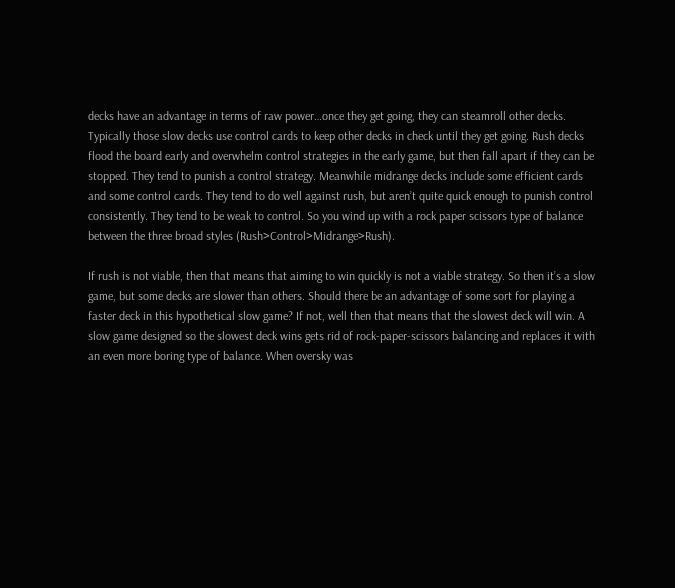decks have an advantage in terms of raw power…once they get going, they can steamroll other decks. Typically those slow decks use control cards to keep other decks in check until they get going. Rush decks flood the board early and overwhelm control strategies in the early game, but then fall apart if they can be stopped. They tend to punish a control strategy. Meanwhile midrange decks include some efficient cards and some control cards. They tend to do well against rush, but aren’t quite quick enough to punish control consistently. They tend to be weak to control. So you wind up with a rock paper scissors type of balance between the three broad styles (Rush>Control>Midrange>Rush).

If rush is not viable, then that means that aiming to win quickly is not a viable strategy. So then it’s a slow game, but some decks are slower than others. Should there be an advantage of some sort for playing a faster deck in this hypothetical slow game? If not, well then that means that the slowest deck will win. A slow game designed so the slowest deck wins gets rid of rock-paper-scissors balancing and replaces it with an even more boring type of balance. When oversky was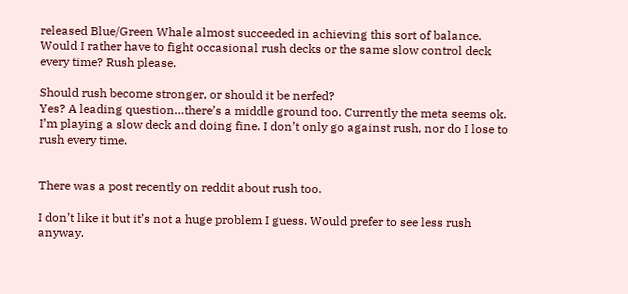released Blue/Green Whale almost succeeded in achieving this sort of balance. Would I rather have to fight occasional rush decks or the same slow control deck every time? Rush please.

Should rush become stronger, or should it be nerfed?
Yes? A leading question…there’s a middle ground too. Currently the meta seems ok. I’m playing a slow deck and doing fine. I don’t only go against rush, nor do I lose to rush every time.


There was a post recently on reddit about rush too.

I don’t like it but it’s not a huge problem I guess. Would prefer to see less rush anyway.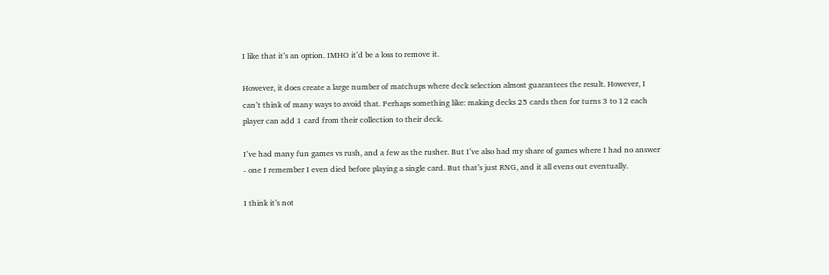I like that it’s an option. IMHO it’d be a loss to remove it.

However, it does create a large number of matchups where deck selection almost guarantees the result. However, I can’t think of many ways to avoid that. Perhaps something like: making decks 25 cards then for turns 3 to 12 each player can add 1 card from their collection to their deck.

I’ve had many fun games vs rush, and a few as the rusher. But I’ve also had my share of games where I had no answer - one I remember I even died before playing a single card. But that’s just RNG, and it all evens out eventually.

I think it’s not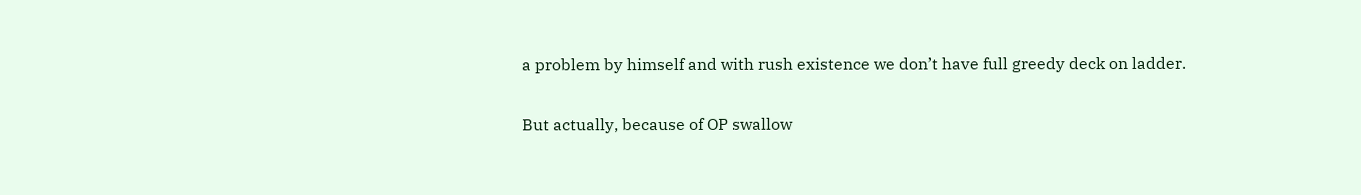a problem by himself and with rush existence we don’t have full greedy deck on ladder.

But actually, because of OP swallow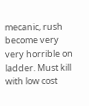mecanic, rush become very very horrible on ladder. Must kill with low cost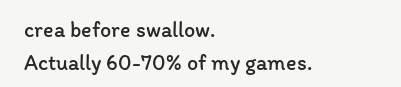crea before swallow.
Actually 60-70% of my games.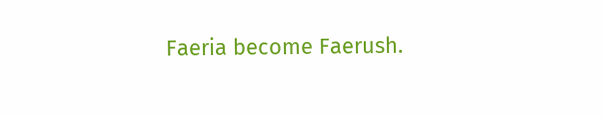Faeria become Faerush.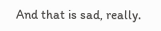And that is sad, really.